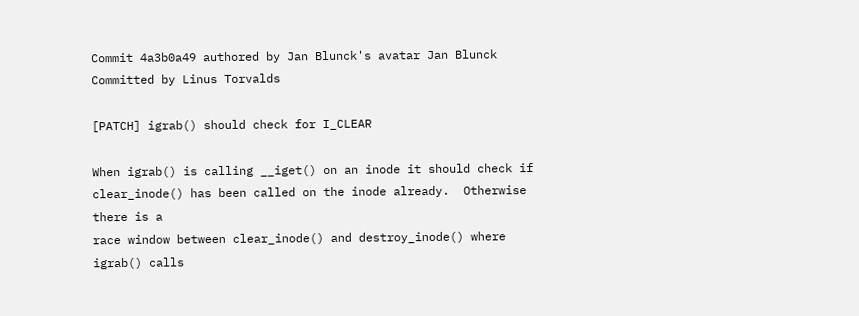Commit 4a3b0a49 authored by Jan Blunck's avatar Jan Blunck Committed by Linus Torvalds

[PATCH] igrab() should check for I_CLEAR

When igrab() is calling __iget() on an inode it should check if
clear_inode() has been called on the inode already.  Otherwise there is a
race window between clear_inode() and destroy_inode() where igrab() calls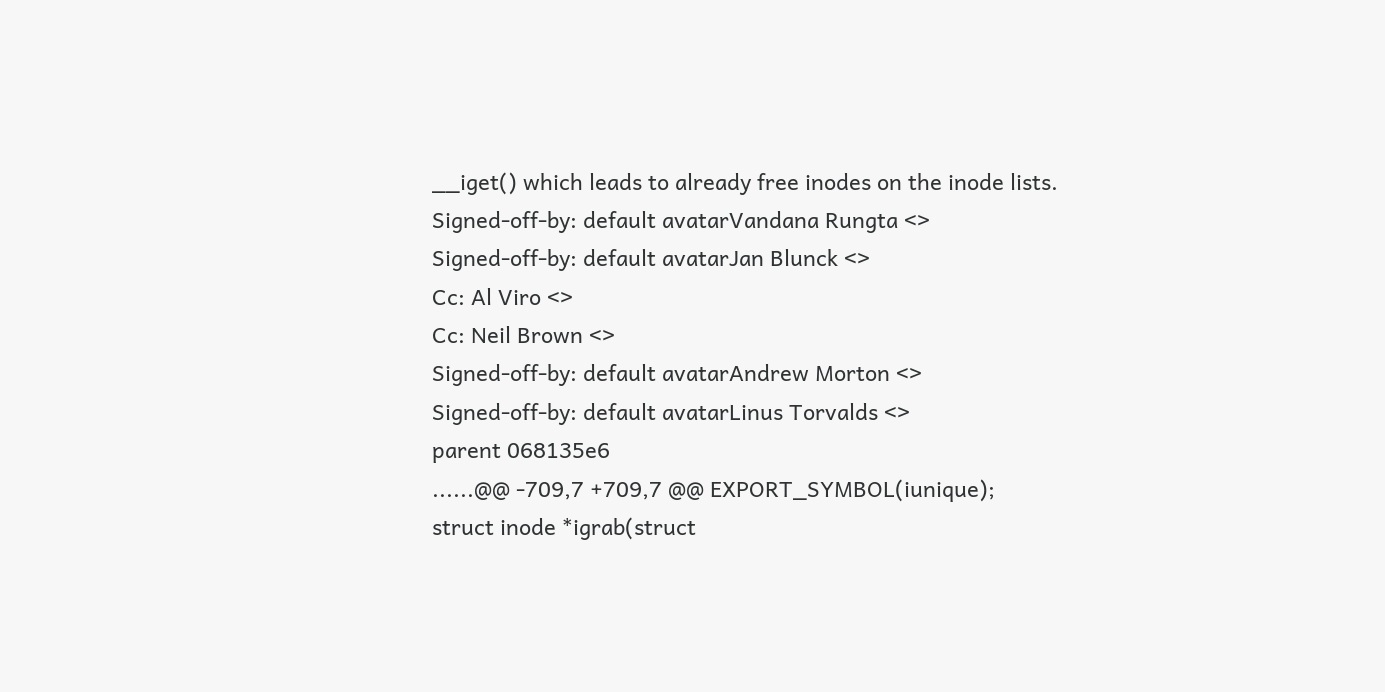__iget() which leads to already free inodes on the inode lists.
Signed-off-by: default avatarVandana Rungta <>
Signed-off-by: default avatarJan Blunck <>
Cc: Al Viro <>
Cc: Neil Brown <>
Signed-off-by: default avatarAndrew Morton <>
Signed-off-by: default avatarLinus Torvalds <>
parent 068135e6
......@@ -709,7 +709,7 @@ EXPORT_SYMBOL(iunique);
struct inode *igrab(struct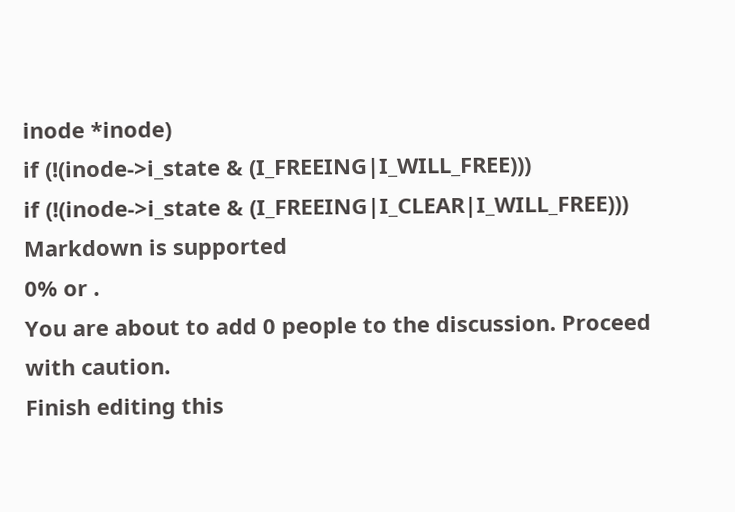inode *inode)
if (!(inode->i_state & (I_FREEING|I_WILL_FREE)))
if (!(inode->i_state & (I_FREEING|I_CLEAR|I_WILL_FREE)))
Markdown is supported
0% or .
You are about to add 0 people to the discussion. Proceed with caution.
Finish editing this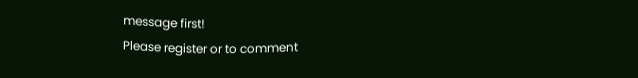message first!
Please register or to comment